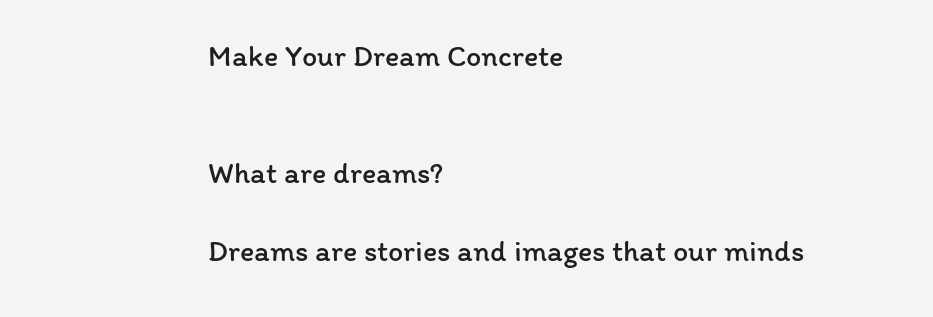Make Your Dream Concrete


What are dreams?

Dreams are stories and images that our minds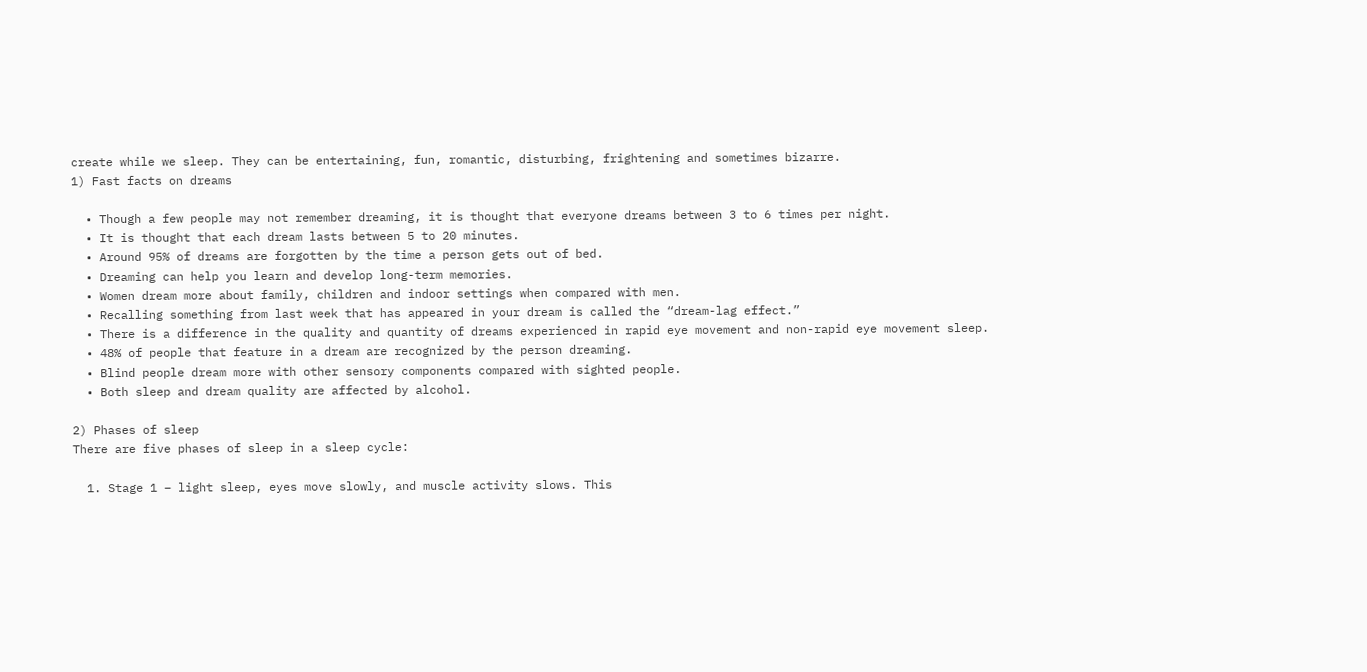create while we sleep. They can be entertaining, fun, romantic, disturbing, frightening and sometimes bizarre.
1) Fast facts on dreams

  • Though a few people may not remember dreaming, it is thought that everyone dreams between 3 to 6 times per night.
  • It is thought that each dream lasts between 5 to 20 minutes.
  • Around 95% of dreams are forgotten by the time a person gets out of bed.
  • Dreaming can help you learn and develop long-term memories.
  • Women dream more about family, children and indoor settings when compared with men.
  • Recalling something from last week that has appeared in your dream is called the “dream-lag effect.”
  • There is a difference in the quality and quantity of dreams experienced in rapid eye movement and non-rapid eye movement sleep.
  • 48% of people that feature in a dream are recognized by the person dreaming.
  • Blind people dream more with other sensory components compared with sighted people.
  • Both sleep and dream quality are affected by alcohol.

2) Phases of sleep
There are five phases of sleep in a sleep cycle:

  1. Stage 1 – light sleep, eyes move slowly, and muscle activity slows. This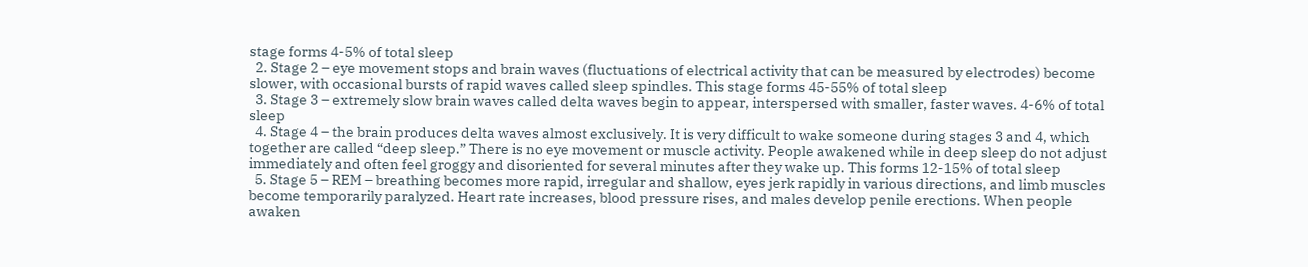stage forms 4-5% of total sleep
  2. Stage 2 – eye movement stops and brain waves (fluctuations of electrical activity that can be measured by electrodes) become slower, with occasional bursts of rapid waves called sleep spindles. This stage forms 45-55% of total sleep
  3. Stage 3 – extremely slow brain waves called delta waves begin to appear, interspersed with smaller, faster waves. 4-6% of total sleep
  4. Stage 4 – the brain produces delta waves almost exclusively. It is very difficult to wake someone during stages 3 and 4, which together are called “deep sleep.” There is no eye movement or muscle activity. People awakened while in deep sleep do not adjust immediately and often feel groggy and disoriented for several minutes after they wake up. This forms 12-15% of total sleep
  5. Stage 5 – REM – breathing becomes more rapid, irregular and shallow, eyes jerk rapidly in various directions, and limb muscles become temporarily paralyzed. Heart rate increases, blood pressure rises, and males develop penile erections. When people awaken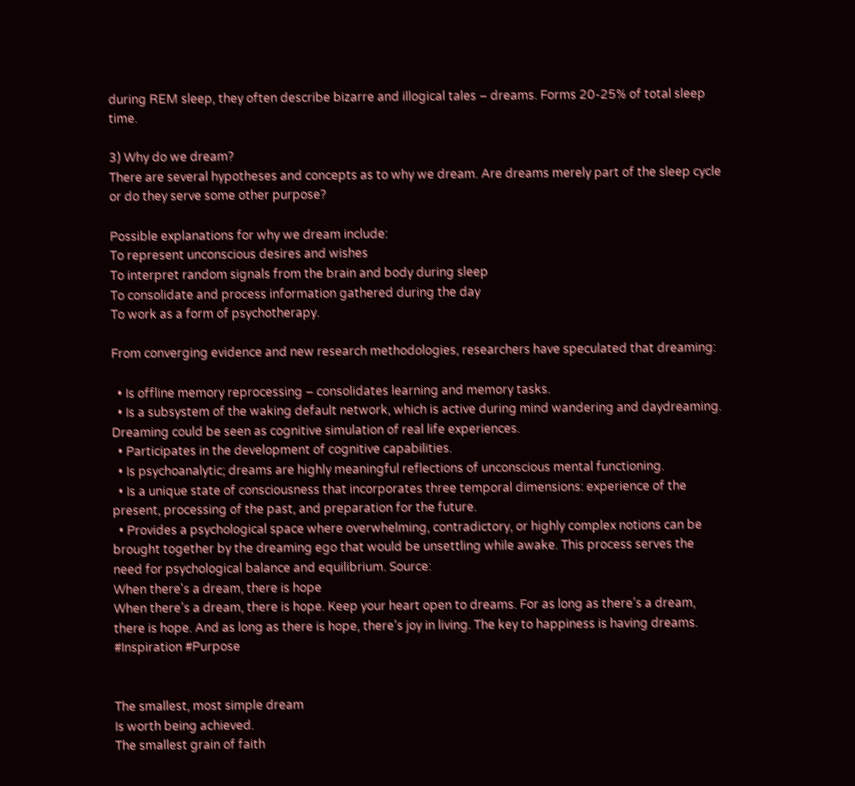during REM sleep, they often describe bizarre and illogical tales – dreams. Forms 20-25% of total sleep time.

3) Why do we dream?
There are several hypotheses and concepts as to why we dream. Are dreams merely part of the sleep cycle or do they serve some other purpose?

Possible explanations for why we dream include:
To represent unconscious desires and wishes
To interpret random signals from the brain and body during sleep
To consolidate and process information gathered during the day
To work as a form of psychotherapy.

From converging evidence and new research methodologies, researchers have speculated that dreaming:

  • Is offline memory reprocessing – consolidates learning and memory tasks.
  • Is a subsystem of the waking default network, which is active during mind wandering and daydreaming. Dreaming could be seen as cognitive simulation of real life experiences.
  • Participates in the development of cognitive capabilities.
  • Is psychoanalytic; dreams are highly meaningful reflections of unconscious mental functioning.
  • Is a unique state of consciousness that incorporates three temporal dimensions: experience of the present, processing of the past, and preparation for the future.
  • Provides a psychological space where overwhelming, contradictory, or highly complex notions can be brought together by the dreaming ego that would be unsettling while awake. This process serves the need for psychological balance and equilibrium. Source:
When there's a dream, there is hope
When there’s a dream, there is hope. Keep your heart open to dreams. For as long as there’s a dream, there is hope. And as long as there is hope, there’s joy in living. The key to happiness is having dreams. #Inspiration #Purpose


The smallest, most simple dream
Is worth being achieved.
The smallest grain of faith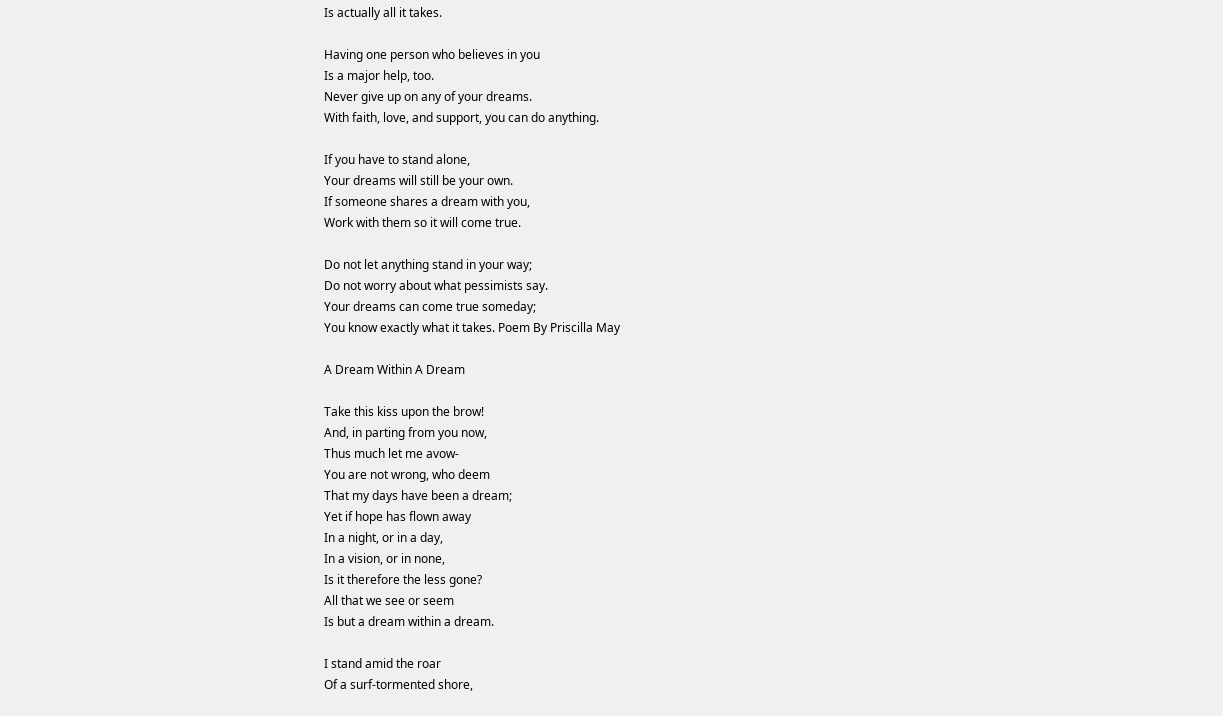Is actually all it takes.

Having one person who believes in you
Is a major help, too.
Never give up on any of your dreams.
With faith, love, and support, you can do anything.

If you have to stand alone,
Your dreams will still be your own.
If someone shares a dream with you,
Work with them so it will come true.

Do not let anything stand in your way;
Do not worry about what pessimists say.
Your dreams can come true someday;
You know exactly what it takes. Poem By Priscilla May

A Dream Within A Dream

Take this kiss upon the brow!
And, in parting from you now,
Thus much let me avow-
You are not wrong, who deem
That my days have been a dream;
Yet if hope has flown away
In a night, or in a day,
In a vision, or in none,
Is it therefore the less gone?
All that we see or seem
Is but a dream within a dream.

I stand amid the roar
Of a surf-tormented shore,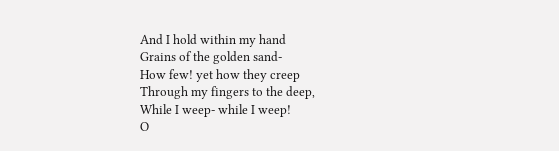And I hold within my hand
Grains of the golden sand-
How few! yet how they creep
Through my fingers to the deep,
While I weep- while I weep!
O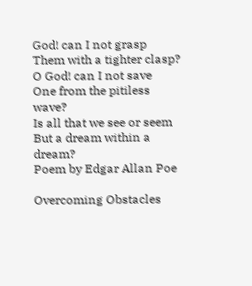God! can I not grasp
Them with a tighter clasp?
O God! can I not save
One from the pitiless wave?
Is all that we see or seem
But a dream within a dream?
Poem by Edgar Allan Poe

Overcoming Obstacles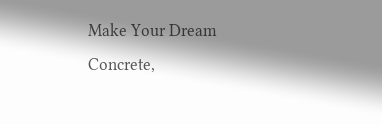Make Your Dream Concrete,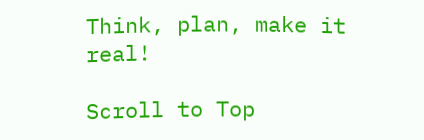Think, plan, make it real!

Scroll to Top